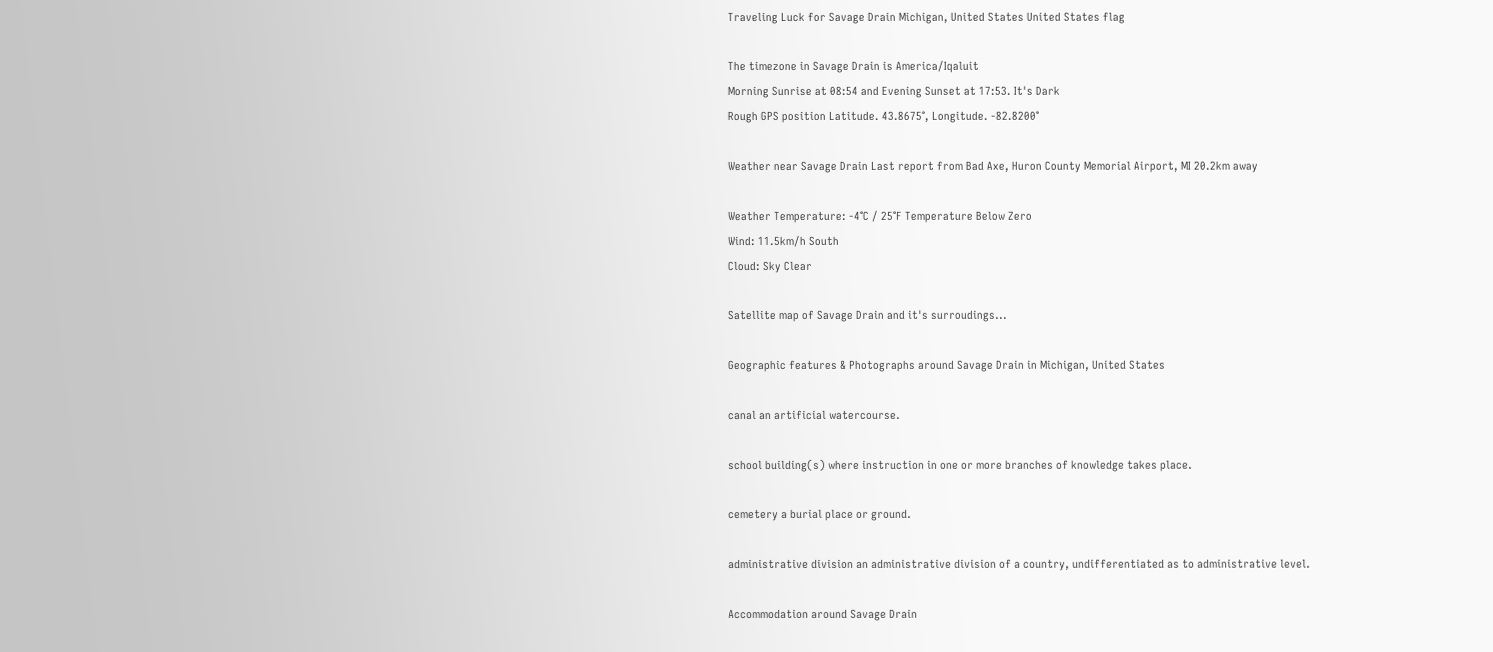Traveling Luck for Savage Drain Michigan, United States United States flag

The timezone in Savage Drain is America/Iqaluit
Morning Sunrise at 08:54 and Evening Sunset at 17:53. It's Dark
Rough GPS position Latitude. 43.8675°, Longitude. -82.8200°

Weather near Savage Drain Last report from Bad Axe, Huron County Memorial Airport, MI 20.2km away

Weather Temperature: -4°C / 25°F Temperature Below Zero
Wind: 11.5km/h South
Cloud: Sky Clear

Satellite map of Savage Drain and it's surroudings...

Geographic features & Photographs around Savage Drain in Michigan, United States

canal an artificial watercourse.

school building(s) where instruction in one or more branches of knowledge takes place.

cemetery a burial place or ground.

administrative division an administrative division of a country, undifferentiated as to administrative level.

Accommodation around Savage Drain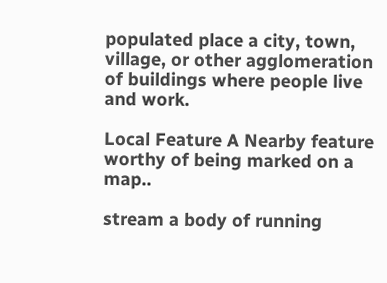populated place a city, town, village, or other agglomeration of buildings where people live and work.

Local Feature A Nearby feature worthy of being marked on a map..

stream a body of running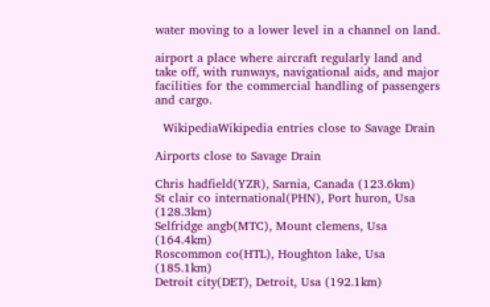water moving to a lower level in a channel on land.

airport a place where aircraft regularly land and take off, with runways, navigational aids, and major facilities for the commercial handling of passengers and cargo.

  WikipediaWikipedia entries close to Savage Drain

Airports close to Savage Drain

Chris hadfield(YZR), Sarnia, Canada (123.6km)
St clair co international(PHN), Port huron, Usa (128.3km)
Selfridge angb(MTC), Mount clemens, Usa (164.4km)
Roscommon co(HTL), Houghton lake, Usa (185.1km)
Detroit city(DET), Detroit, Usa (192.1km)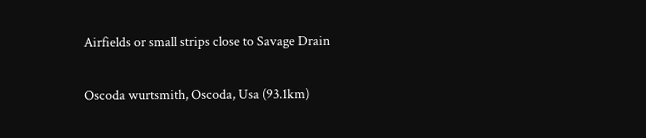Airfields or small strips close to Savage Drain

Oscoda wurtsmith, Oscoda, Usa (93.1km)